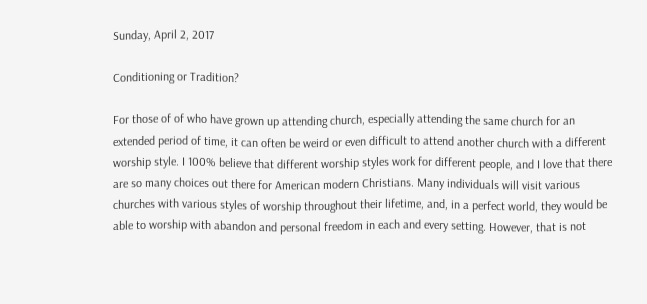Sunday, April 2, 2017

Conditioning or Tradition?

For those of of who have grown up attending church, especially attending the same church for an extended period of time, it can often be weird or even difficult to attend another church with a different worship style. I 100% believe that different worship styles work for different people, and I love that there are so many choices out there for American modern Christians. Many individuals will visit various churches with various styles of worship throughout their lifetime, and, in a perfect world, they would be able to worship with abandon and personal freedom in each and every setting. However, that is not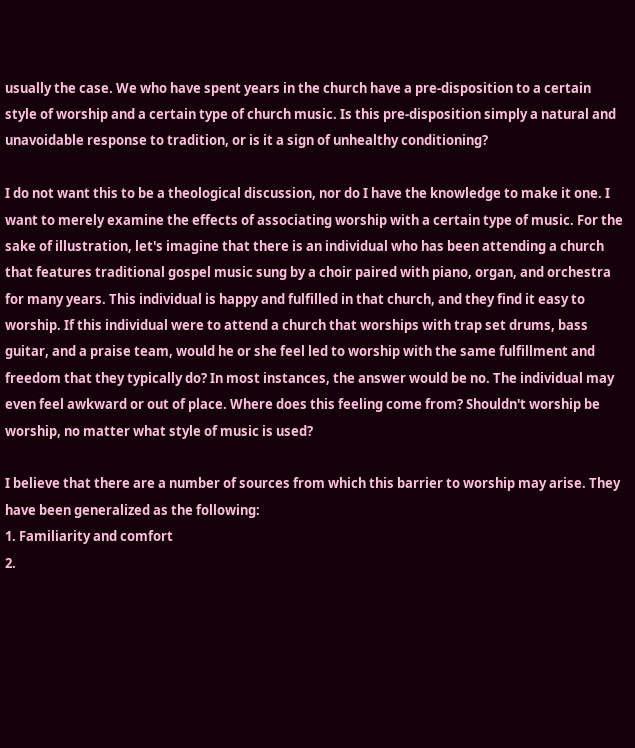usually the case. We who have spent years in the church have a pre-disposition to a certain style of worship and a certain type of church music. Is this pre-disposition simply a natural and unavoidable response to tradition, or is it a sign of unhealthy conditioning?

I do not want this to be a theological discussion, nor do I have the knowledge to make it one. I want to merely examine the effects of associating worship with a certain type of music. For the sake of illustration, let's imagine that there is an individual who has been attending a church that features traditional gospel music sung by a choir paired with piano, organ, and orchestra for many years. This individual is happy and fulfilled in that church, and they find it easy to worship. If this individual were to attend a church that worships with trap set drums, bass guitar, and a praise team, would he or she feel led to worship with the same fulfillment and freedom that they typically do? In most instances, the answer would be no. The individual may even feel awkward or out of place. Where does this feeling come from? Shouldn't worship be worship, no matter what style of music is used?

I believe that there are a number of sources from which this barrier to worship may arise. They have been generalized as the following:
1. Familiarity and comfort
2.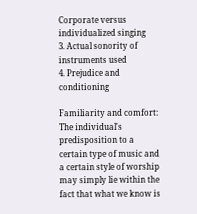Corporate versus individualized singing
3. Actual sonority of instruments used
4. Prejudice and conditioning

Familiarity and comfort:
The individual's predisposition to a certain type of music and a certain style of worship may simply lie within the fact that what we know is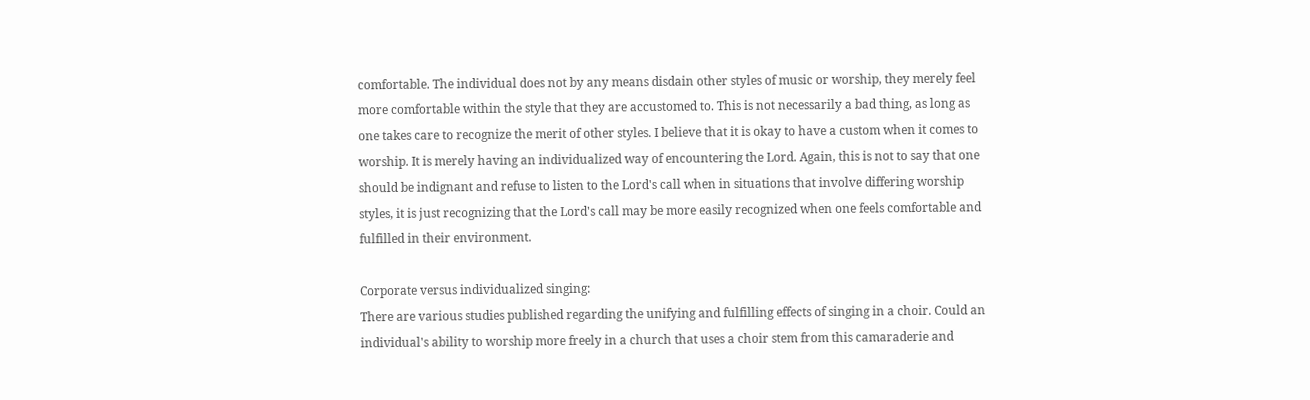comfortable. The individual does not by any means disdain other styles of music or worship, they merely feel more comfortable within the style that they are accustomed to. This is not necessarily a bad thing, as long as one takes care to recognize the merit of other styles. I believe that it is okay to have a custom when it comes to worship. It is merely having an individualized way of encountering the Lord. Again, this is not to say that one should be indignant and refuse to listen to the Lord's call when in situations that involve differing worship styles, it is just recognizing that the Lord's call may be more easily recognized when one feels comfortable and fulfilled in their environment.

Corporate versus individualized singing:
There are various studies published regarding the unifying and fulfilling effects of singing in a choir. Could an individual's ability to worship more freely in a church that uses a choir stem from this camaraderie and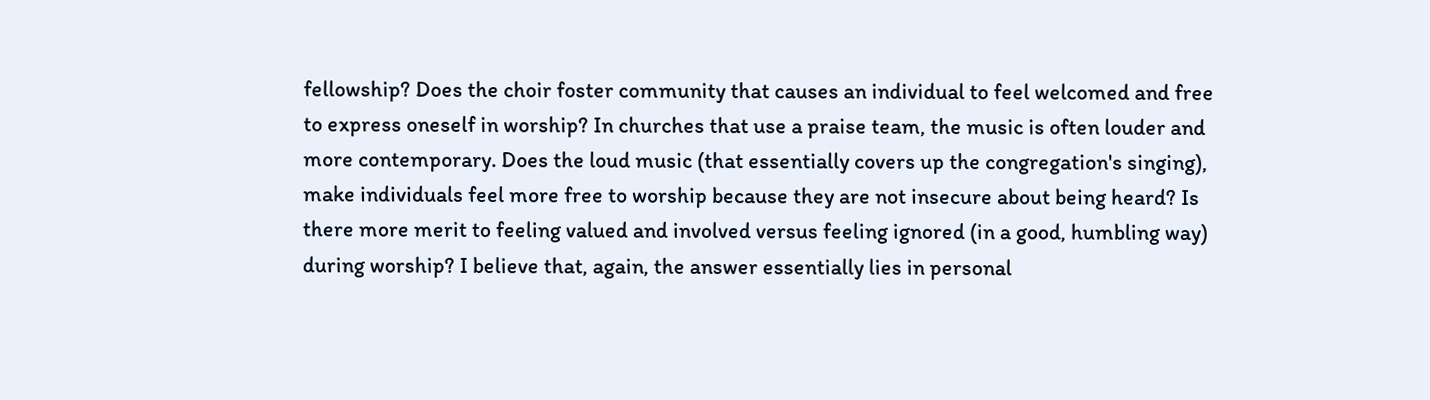fellowship? Does the choir foster community that causes an individual to feel welcomed and free to express oneself in worship? In churches that use a praise team, the music is often louder and more contemporary. Does the loud music (that essentially covers up the congregation's singing), make individuals feel more free to worship because they are not insecure about being heard? Is there more merit to feeling valued and involved versus feeling ignored (in a good, humbling way) during worship? I believe that, again, the answer essentially lies in personal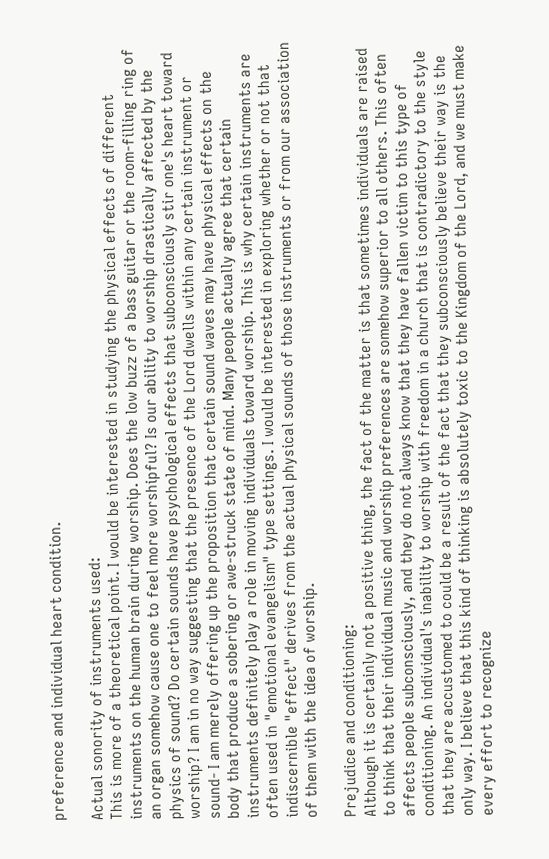preference and individual heart condition.

Actual sonority of instruments used:
This is more of a theoretical point. I would be interested in studying the physical effects of different instruments on the human brain during worship. Does the low buzz of a bass guitar or the room-filling ring of an organ somehow cause one to feel more worshipful? Is our ability to worship drastically affected by the physics of sound? Do certain sounds have psychological effects that subconsciously stir one's heart toward worship? I am in no way suggesting that the presence of the Lord dwells within any certain instrument or sound- I am merely offering up the proposition that certain sound waves may have physical effects on the body that produce a sobering or awe-struck state of mind. Many people actually agree that certain instruments definitely play a role in moving individuals toward worship. This is why certain instruments are often used in "emotional evangelism" type settings. I would be interested in exploring whether or not that indiscernible "effect" derives from the actual physical sounds of those instruments or from our association of them with the idea of worship.

Prejudice and conditioning:
Although it is certainly not a positive thing, the fact of the matter is that sometimes individuals are raised to think that their individual music and worship preferences are somehow superior to all others. This often affects people subconsciously, and they do not always know that they have fallen victim to this type of conditioning. An individual's inability to worship with freedom in a church that is contradictory to the style that they are accustomed to could be a result of the fact that they subconsciously believe their way is the only way. I believe that this kind of thinking is absolutely toxic to the Kingdom of the Lord, and we must make every effort to recognize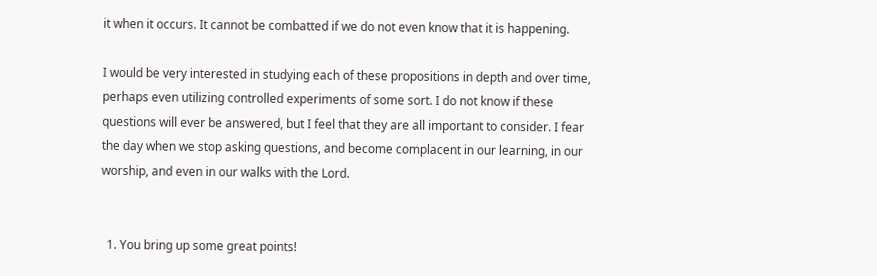it when it occurs. It cannot be combatted if we do not even know that it is happening.

I would be very interested in studying each of these propositions in depth and over time, perhaps even utilizing controlled experiments of some sort. I do not know if these questions will ever be answered, but I feel that they are all important to consider. I fear the day when we stop asking questions, and become complacent in our learning, in our worship, and even in our walks with the Lord.


  1. You bring up some great points!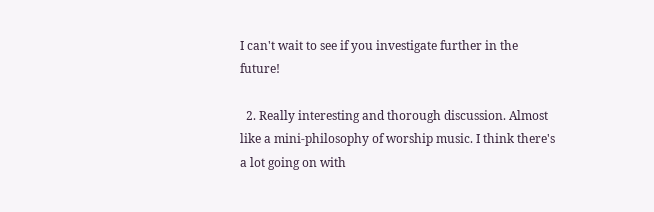I can't wait to see if you investigate further in the future!

  2. Really interesting and thorough discussion. Almost like a mini-philosophy of worship music. I think there's a lot going on with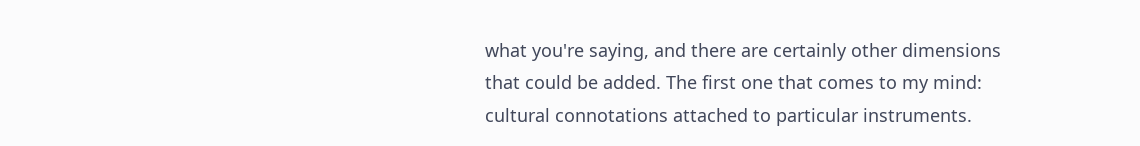what you're saying, and there are certainly other dimensions that could be added. The first one that comes to my mind: cultural connotations attached to particular instruments.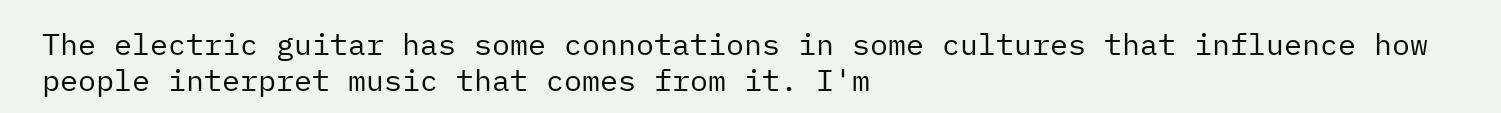The electric guitar has some connotations in some cultures that influence how people interpret music that comes from it. I'm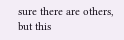sure there are others, but this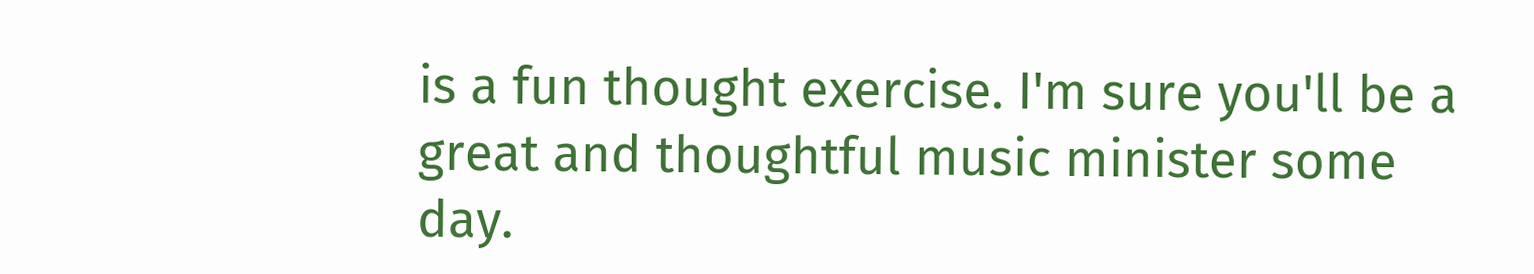is a fun thought exercise. I'm sure you'll be a great and thoughtful music minister some day.